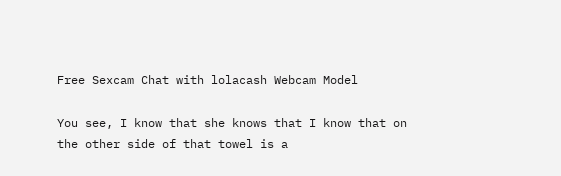Free Sexcam Chat with lolacash Webcam Model

You see, I know that she knows that I know that on the other side of that towel is a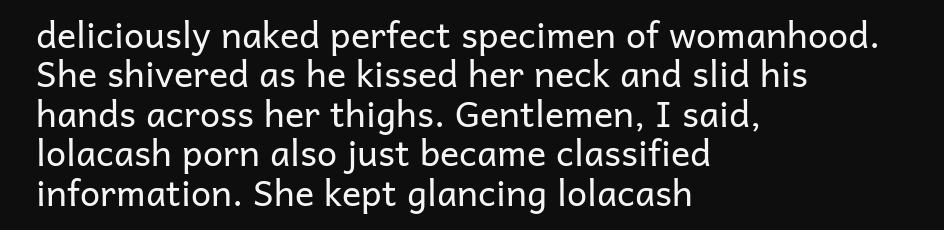deliciously naked perfect specimen of womanhood. She shivered as he kissed her neck and slid his hands across her thighs. Gentlemen, I said, lolacash porn also just became classified information. She kept glancing lolacash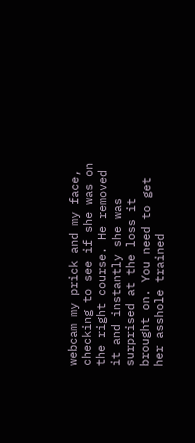webcam my prick and my face, checking to see if she was on the right course. He removed it and instantly she was surprised at the loss it brought on. You need to get her asshole trained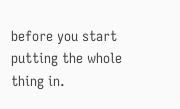before you start putting the whole thing in.